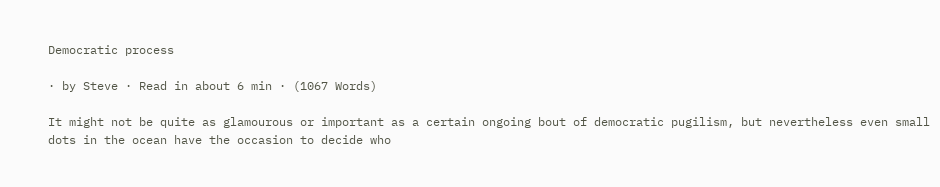Democratic process

· by Steve · Read in about 6 min · (1067 Words)

It might not be quite as glamourous or important as a certain ongoing bout of democratic pugilism, but nevertheless even small dots in the ocean have the occasion to decide who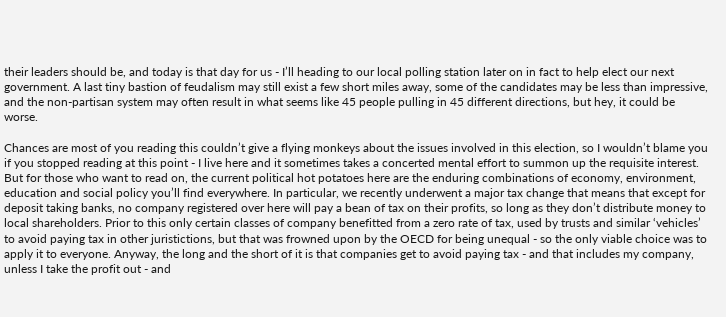their leaders should be, and today is that day for us - I’ll heading to our local polling station later on in fact to help elect our next government. A last tiny bastion of feudalism may still exist a few short miles away, some of the candidates may be less than impressive, and the non-partisan system may often result in what seems like 45 people pulling in 45 different directions, but hey, it could be worse.

Chances are most of you reading this couldn’t give a flying monkeys about the issues involved in this election, so I wouldn’t blame you if you stopped reading at this point - I live here and it sometimes takes a concerted mental effort to summon up the requisite interest. But for those who want to read on, the current political hot potatoes here are the enduring combinations of economy, environment, education and social policy you’ll find everywhere. In particular, we recently underwent a major tax change that means that except for deposit taking banks, no company registered over here will pay a bean of tax on their profits, so long as they don’t distribute money to local shareholders. Prior to this only certain classes of company benefitted from a zero rate of tax, used by trusts and similar ‘vehicles’ to avoid paying tax in other juristictions, but that was frowned upon by the OECD for being unequal - so the only viable choice was to apply it to everyone. Anyway, the long and the short of it is that companies get to avoid paying tax - and that includes my company, unless I take the profit out - and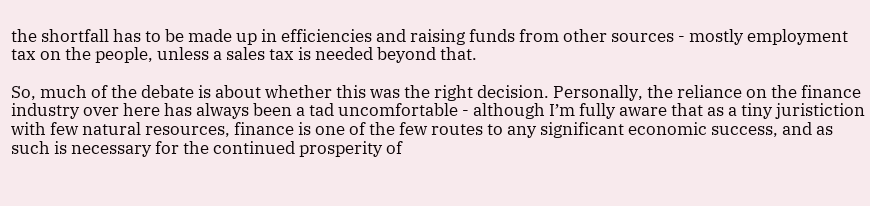the shortfall has to be made up in efficiencies and raising funds from other sources - mostly employment tax on the people, unless a sales tax is needed beyond that.

So, much of the debate is about whether this was the right decision. Personally, the reliance on the finance industry over here has always been a tad uncomfortable - although I’m fully aware that as a tiny juristiction with few natural resources, finance is one of the few routes to any significant economic success, and as such is necessary for the continued prosperity of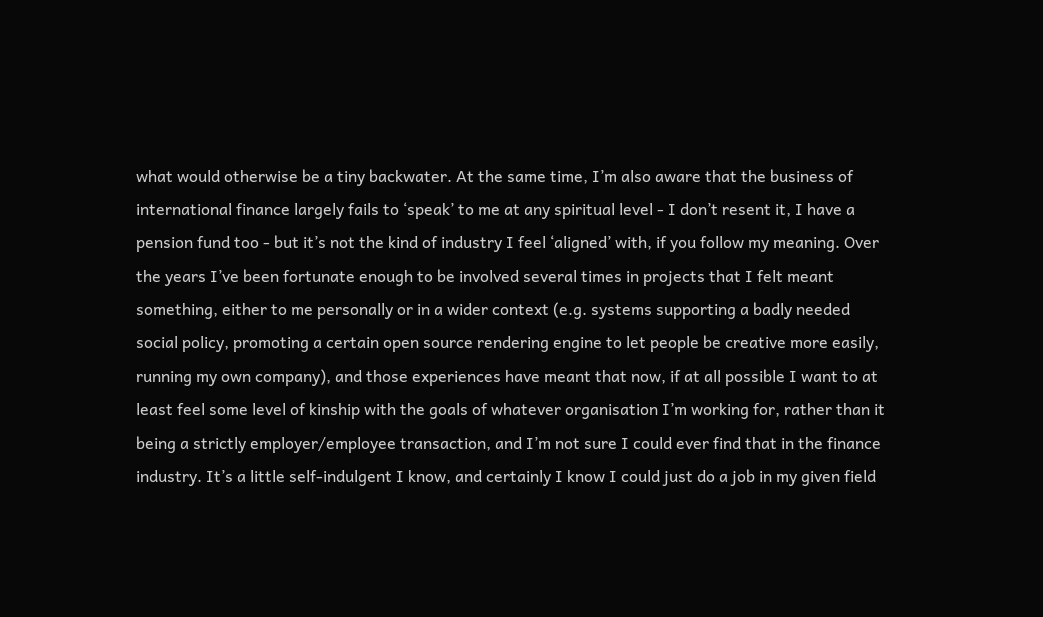what would otherwise be a tiny backwater. At the same time, I’m also aware that the business of international finance largely fails to ‘speak’ to me at any spiritual level - I don’t resent it, I have a pension fund too - but it’s not the kind of industry I feel ‘aligned’ with, if you follow my meaning. Over the years I’ve been fortunate enough to be involved several times in projects that I felt meant something, either to me personally or in a wider context (e.g. systems supporting a badly needed social policy, promoting a certain open source rendering engine to let people be creative more easily, running my own company), and those experiences have meant that now, if at all possible I want to at least feel some level of kinship with the goals of whatever organisation I’m working for, rather than it being a strictly employer/employee transaction, and I’m not sure I could ever find that in the finance industry. It’s a little self-indulgent I know, and certainly I know I could just do a job in my given field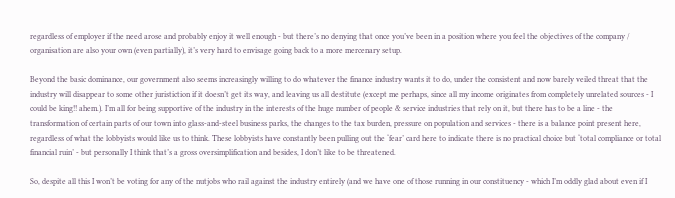regardless of employer if the need arose and probably enjoy it well enough - but there’s no denying that once you’ve been in a position where you feel the objectives of the company / organisation are also your own (even partially), it’s very hard to envisage going back to a more mercenary setup.

Beyond the basic dominance, our government also seems increasingly willing to do whatever the finance industry wants it to do, under the consistent and now barely veiled threat that the industry will disappear to some other juristiction if it doesn’t get its way, and leaving us all destitute (except me perhaps, since all my income originates from completely unrelated sources - I could be king!! ahem.). I’m all for being supportive of the industry in the interests of the huge number of people & service industries that rely on it, but there has to be a line - the transformation of certain parts of our town into glass-and-steel business parks, the changes to the tax burden, pressure on population and services - there is a balance point present here, regardless of what the lobbyists would like us to think. These lobbyists have constantly been pulling out the ‘fear’ card here to indicate there is no practical choice but ‘total compliance or total financial ruin’ - but personally I think that’s a gross oversimplification and besides, I don’t like to be threatened.

So, despite all this I won’t be voting for any of the nutjobs who rail against the industry entirely (and we have one of those running in our constituency - which I’m oddly glad about even if I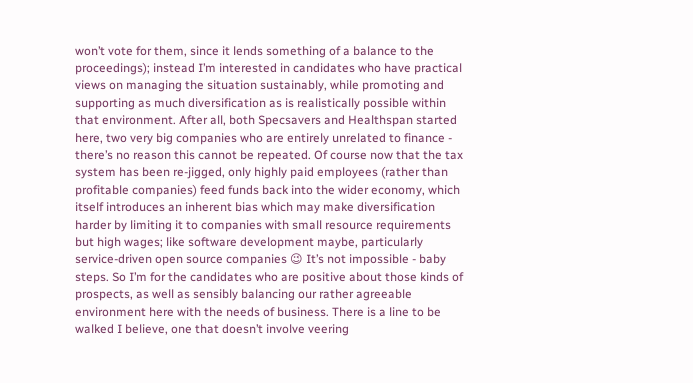won’t vote for them, since it lends something of a balance to the proceedings); instead I’m interested in candidates who have practical views on managing the situation sustainably, while promoting and supporting as much diversification as is realistically possible within that environment. After all, both Specsavers and Healthspan started here, two very big companies who are entirely unrelated to finance - there’s no reason this cannot be repeated. Of course now that the tax system has been re-jigged, only highly paid employees (rather than profitable companies) feed funds back into the wider economy, which itself introduces an inherent bias which may make diversification harder by limiting it to companies with small resource requirements but high wages; like software development maybe, particularly service-driven open source companies 😉 It’s not impossible - baby steps. So I’m for the candidates who are positive about those kinds of prospects, as well as sensibly balancing our rather agreeable environment here with the needs of business. There is a line to be walked I believe, one that doesn’t involve veering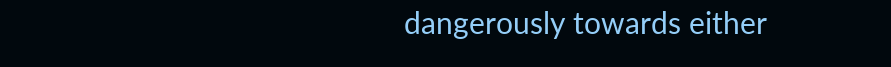dangerously towards either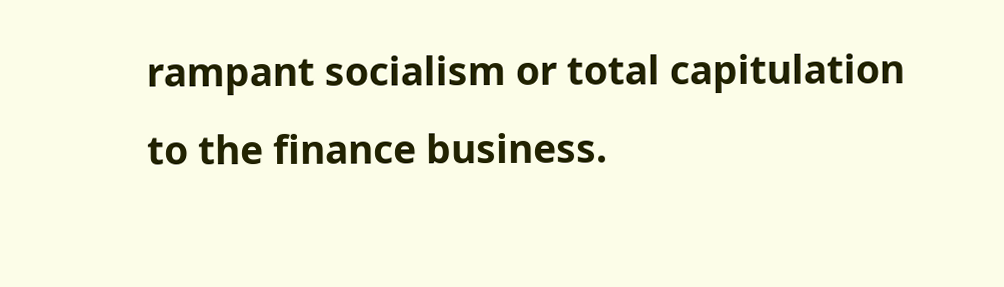rampant socialism or total capitulation to the finance business.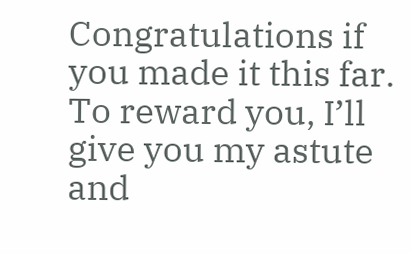Congratulations if you made it this far. To reward you, I’ll give you my astute and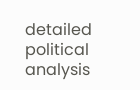detailed political analysis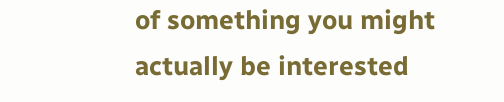of something you might actually be interested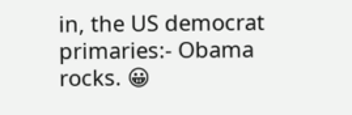in, the US democrat primaries:- Obama rocks. 😀